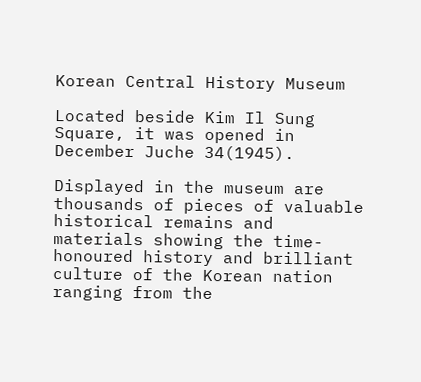Korean Central History Museum

Located beside Kim Il Sung Square, it was opened in December Juche 34(1945).

Displayed in the museum are thousands of pieces of valuable historical remains and materials showing the time-honoured history and brilliant culture of the Korean nation ranging from the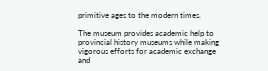primitive ages to the modern times.

The museum provides academic help to provincial history museums while making vigorous efforts for academic exchange and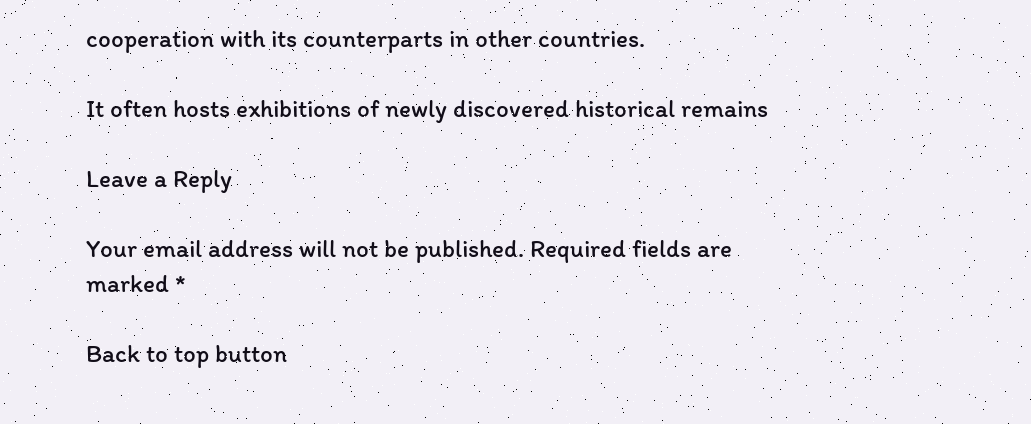cooperation with its counterparts in other countries.

It often hosts exhibitions of newly discovered historical remains

Leave a Reply

Your email address will not be published. Required fields are marked *

Back to top button